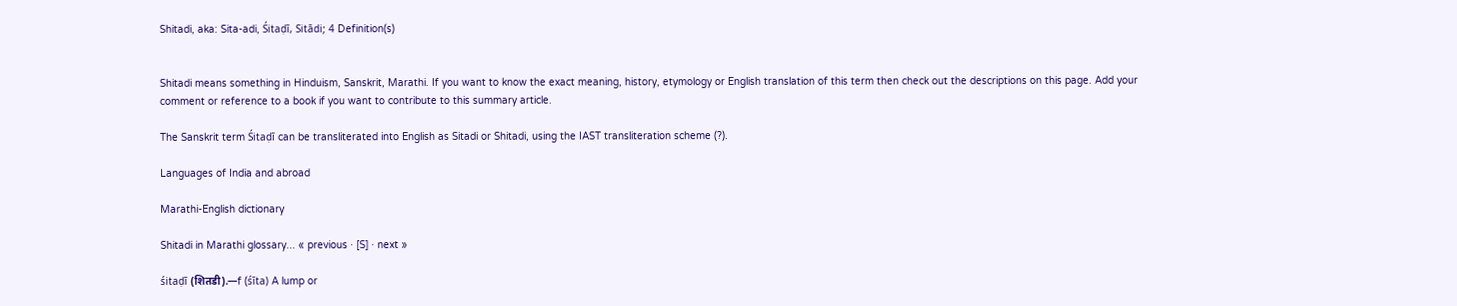Shitadi, aka: Sita-adi, Śitaḍī, Sitādi; 4 Definition(s)


Shitadi means something in Hinduism, Sanskrit, Marathi. If you want to know the exact meaning, history, etymology or English translation of this term then check out the descriptions on this page. Add your comment or reference to a book if you want to contribute to this summary article.

The Sanskrit term Śitaḍī can be transliterated into English as Sitadi or Shitadi, using the IAST transliteration scheme (?).

Languages of India and abroad

Marathi-English dictionary

Shitadi in Marathi glossary... « previous · [S] · next »

śitaḍī (शितडी).—f (śīta) A lump or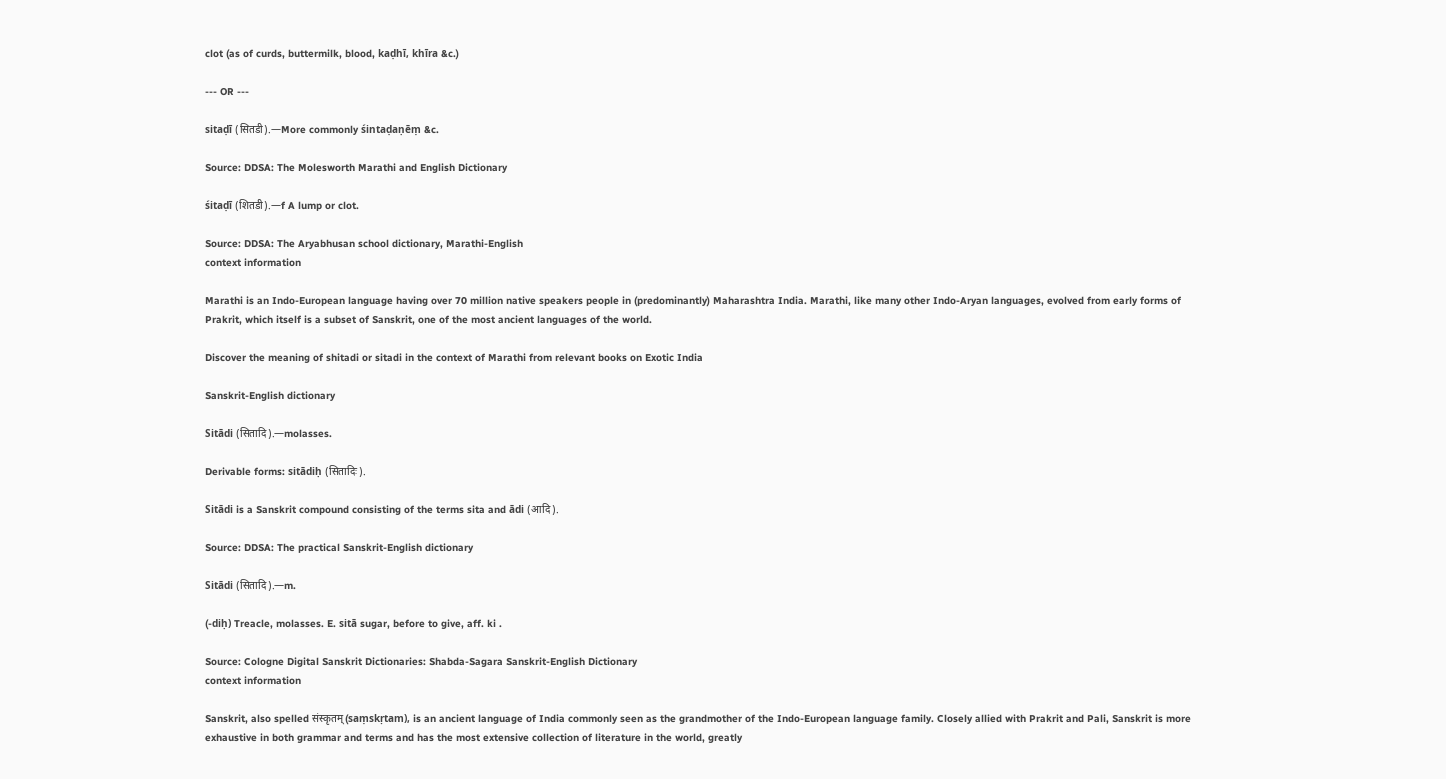clot (as of curds, buttermilk, blood, kaḍhī, khīra &c.)

--- OR ---

sitaḍī (सितडी).—More commonly śintaḍaṇēṃ &c.

Source: DDSA: The Molesworth Marathi and English Dictionary

śitaḍī (शितडी).—f A lump or clot.

Source: DDSA: The Aryabhusan school dictionary, Marathi-English
context information

Marathi is an Indo-European language having over 70 million native speakers people in (predominantly) Maharashtra India. Marathi, like many other Indo-Aryan languages, evolved from early forms of Prakrit, which itself is a subset of Sanskrit, one of the most ancient languages of the world.

Discover the meaning of shitadi or sitadi in the context of Marathi from relevant books on Exotic India

Sanskrit-English dictionary

Sitādi (सितादि).—molasses.

Derivable forms: sitādiḥ (सितादिः).

Sitādi is a Sanskrit compound consisting of the terms sita and ādi (आदि).

Source: DDSA: The practical Sanskrit-English dictionary

Sitādi (सितादि).—m.

(-diḥ) Treacle, molasses. E. sitā sugar, before to give, aff. ki .

Source: Cologne Digital Sanskrit Dictionaries: Shabda-Sagara Sanskrit-English Dictionary
context information

Sanskrit, also spelled संस्कृतम् (saṃskṛtam), is an ancient language of India commonly seen as the grandmother of the Indo-European language family. Closely allied with Prakrit and Pali, Sanskrit is more exhaustive in both grammar and terms and has the most extensive collection of literature in the world, greatly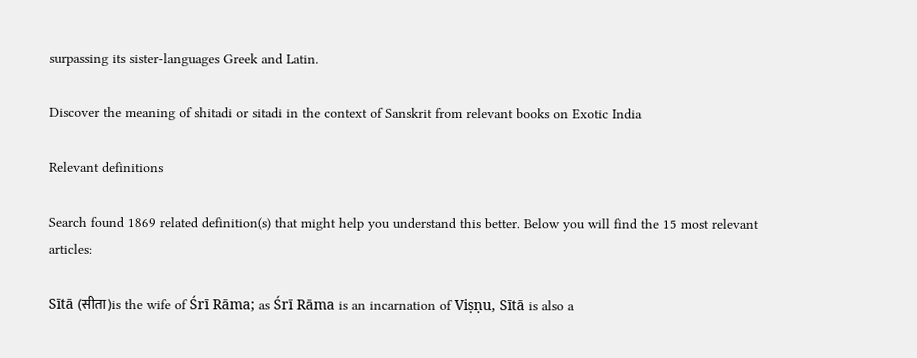surpassing its sister-languages Greek and Latin.

Discover the meaning of shitadi or sitadi in the context of Sanskrit from relevant books on Exotic India

Relevant definitions

Search found 1869 related definition(s) that might help you understand this better. Below you will find the 15 most relevant articles:

Sītā (सीता)is the wife of Śrī Rāma; as Śrī Rāma is an incarnation of Viṣṇu, Sītā is also a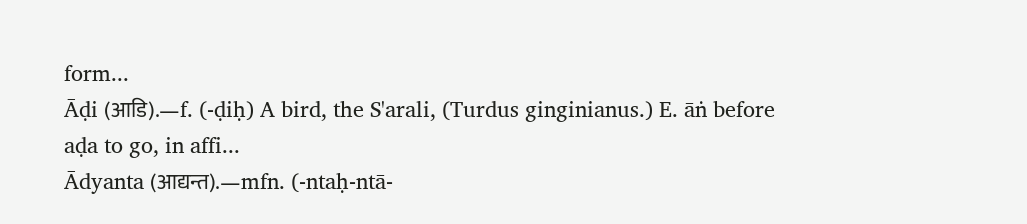form...
Āḍi (आडि).—f. (-ḍiḥ) A bird, the S'arali, (Turdus ginginianus.) E. āṅ before aḍa to go, in affi...
Ādyanta (आद्यन्त).—mfn. (-ntaḥ-ntā-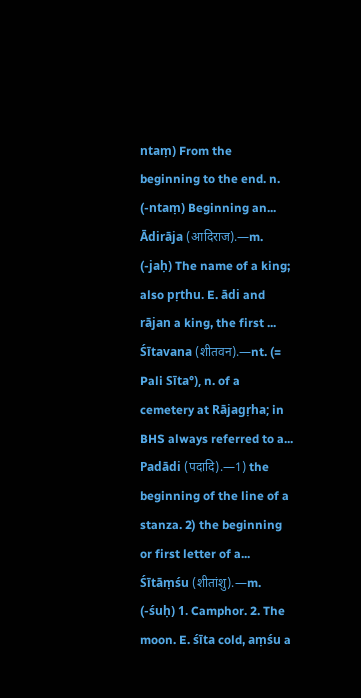ntaṃ) From the beginning to the end. n. (-ntaṃ) Beginning an...
Ādirāja (आदिराज).—m. (-jaḥ) The name of a king; also pṛthu. E. ādi and rājan a king, the first ...
Śītavana (शीतवन).—nt. (= Pali Sīta°), n. of a cemetery at Rājagṛha; in BHS always referred to a...
Padādi (पदादि).—1) the beginning of the line of a stanza. 2) the beginning or first letter of a...
Śītāṃśu (शीतांशु).—m. (-śuḥ) 1. Camphor. 2. The moon. E. śīta cold, aṃśu a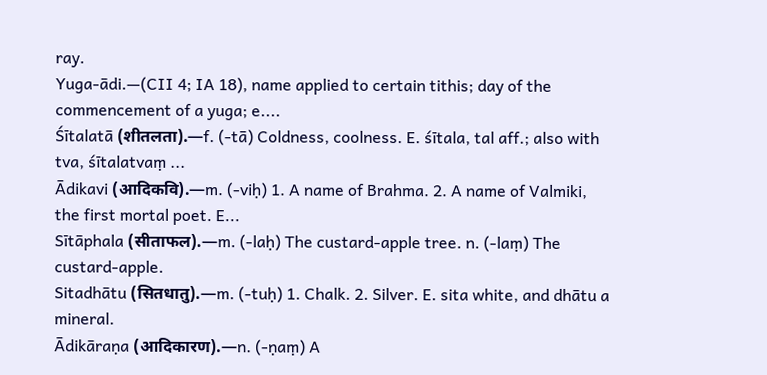ray.
Yuga-ādi.—(CII 4; IA 18), name applied to certain tithis; day of the commencement of a yuga; e....
Śītalatā (शीतलता).—f. (-tā) Coldness, coolness. E. śītala, tal aff.; also with tva, śītalatvaṃ ...
Ādikavi (आदिकवि).—m. (-viḥ) 1. A name of Brahma. 2. A name of Valmiki, the first mortal poet. E...
Sītāphala (सीताफल).—m. (-laḥ) The custard-apple tree. n. (-laṃ) The custard-apple.
Sitadhātu (सितधातु).—m. (-tuḥ) 1. Chalk. 2. Silver. E. sita white, and dhātu a mineral.
Ādikāraṇa (आदिकारण).—n. (-ṇaṃ) A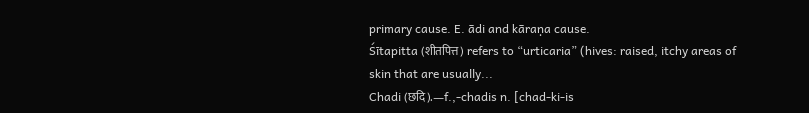primary cause. E. ādi and kāraṇa cause.
Śītapitta (शीतपित्त) refers to “urticaria” (hives: raised, itchy areas of skin that are usually...
Chadi (छदि).—f.,-chadis n. [chad-ki-is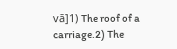vā]1) The roof of a carriage.2) The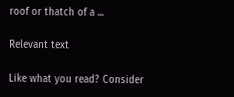roof or thatch of a ...

Relevant text

Like what you read? Consider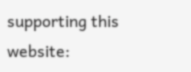supporting this website: